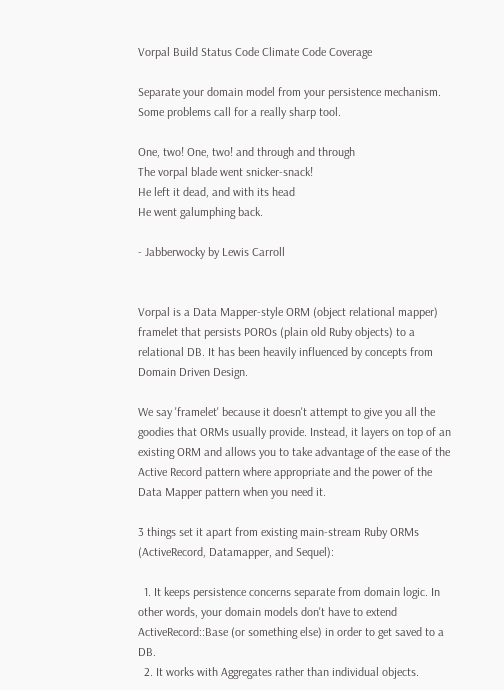Vorpal Build Status Code Climate Code Coverage

Separate your domain model from your persistence mechanism. Some problems call for a really sharp tool.

One, two! One, two! and through and through
The vorpal blade went snicker-snack!
He left it dead, and with its head
He went galumphing back.

- Jabberwocky by Lewis Carroll


Vorpal is a Data Mapper-style ORM (object relational mapper) framelet that persists POROs (plain old Ruby objects) to a relational DB. It has been heavily influenced by concepts from Domain Driven Design.

We say 'framelet' because it doesn't attempt to give you all the goodies that ORMs usually provide. Instead, it layers on top of an existing ORM and allows you to take advantage of the ease of the Active Record pattern where appropriate and the power of the Data Mapper pattern when you need it.

3 things set it apart from existing main-stream Ruby ORMs (ActiveRecord, Datamapper, and Sequel):

  1. It keeps persistence concerns separate from domain logic. In other words, your domain models don't have to extend ActiveRecord::Base (or something else) in order to get saved to a DB.
  2. It works with Aggregates rather than individual objects.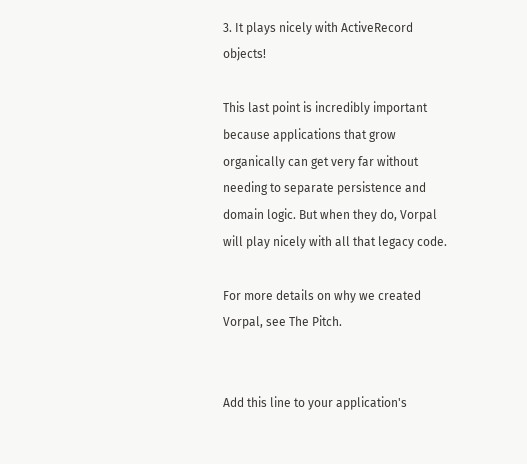3. It plays nicely with ActiveRecord objects!

This last point is incredibly important because applications that grow organically can get very far without needing to separate persistence and domain logic. But when they do, Vorpal will play nicely with all that legacy code.

For more details on why we created Vorpal, see The Pitch.


Add this line to your application's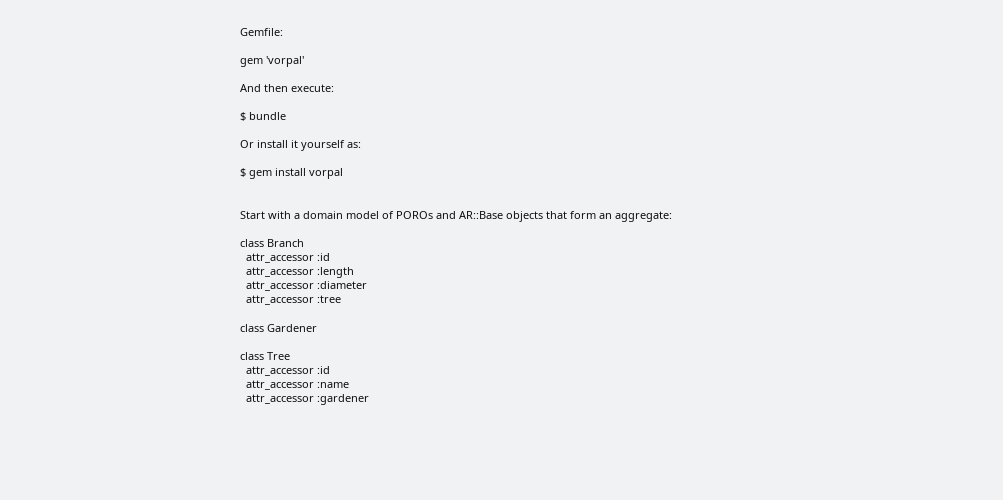Gemfile:

gem 'vorpal'

And then execute:

$ bundle

Or install it yourself as:

$ gem install vorpal


Start with a domain model of POROs and AR::Base objects that form an aggregate:

class Branch
  attr_accessor :id
  attr_accessor :length
  attr_accessor :diameter
  attr_accessor :tree

class Gardener

class Tree
  attr_accessor :id
  attr_accessor :name
  attr_accessor :gardener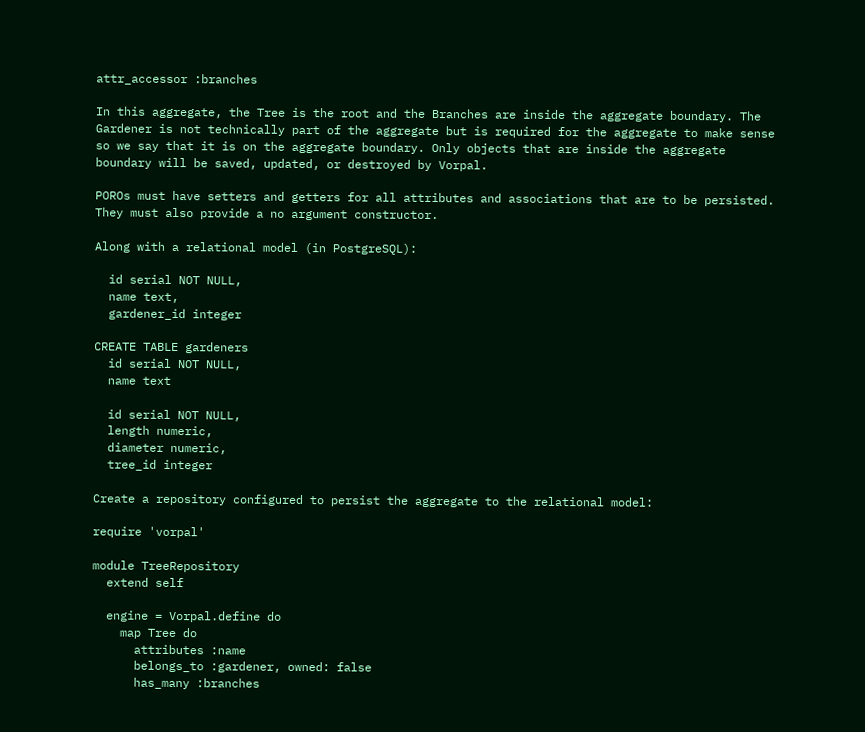attr_accessor :branches

In this aggregate, the Tree is the root and the Branches are inside the aggregate boundary. The Gardener is not technically part of the aggregate but is required for the aggregate to make sense so we say that it is on the aggregate boundary. Only objects that are inside the aggregate boundary will be saved, updated, or destroyed by Vorpal.

POROs must have setters and getters for all attributes and associations that are to be persisted. They must also provide a no argument constructor.

Along with a relational model (in PostgreSQL):

  id serial NOT NULL,
  name text,
  gardener_id integer

CREATE TABLE gardeners
  id serial NOT NULL,
  name text

  id serial NOT NULL,
  length numeric,
  diameter numeric,
  tree_id integer

Create a repository configured to persist the aggregate to the relational model:

require 'vorpal'

module TreeRepository
  extend self

  engine = Vorpal.define do
    map Tree do
      attributes :name
      belongs_to :gardener, owned: false
      has_many :branches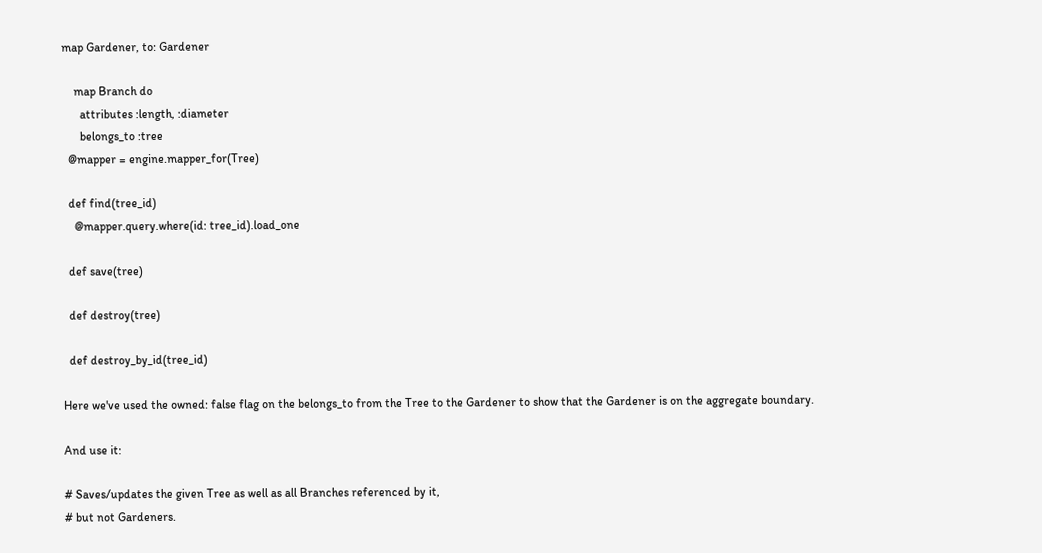map Gardener, to: Gardener

    map Branch do
      attributes :length, :diameter
      belongs_to :tree
  @mapper = engine.mapper_for(Tree)

  def find(tree_id)
    @mapper.query.where(id: tree_id).load_one

  def save(tree)

  def destroy(tree)

  def destroy_by_id(tree_id)

Here we've used the owned: false flag on the belongs_to from the Tree to the Gardener to show that the Gardener is on the aggregate boundary.

And use it:

# Saves/updates the given Tree as well as all Branches referenced by it,
# but not Gardeners.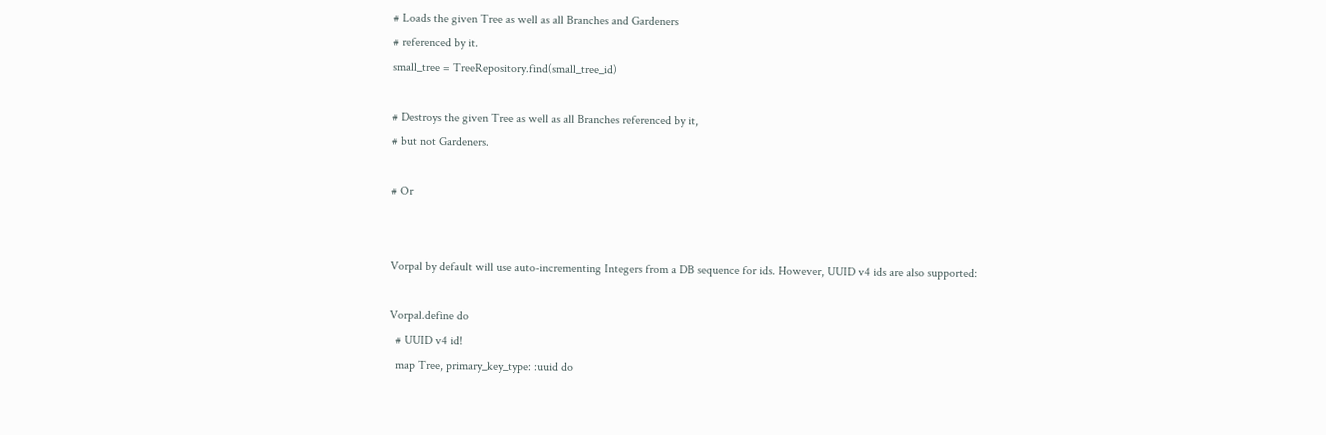# Loads the given Tree as well as all Branches and Gardeners
# referenced by it.
small_tree = TreeRepository.find(small_tree_id)

# Destroys the given Tree as well as all Branches referenced by it,
# but not Gardeners.

# Or


Vorpal by default will use auto-incrementing Integers from a DB sequence for ids. However, UUID v4 ids are also supported:

Vorpal.define do
  # UUID v4 id!
  map Tree, primary_key_type: :uuid do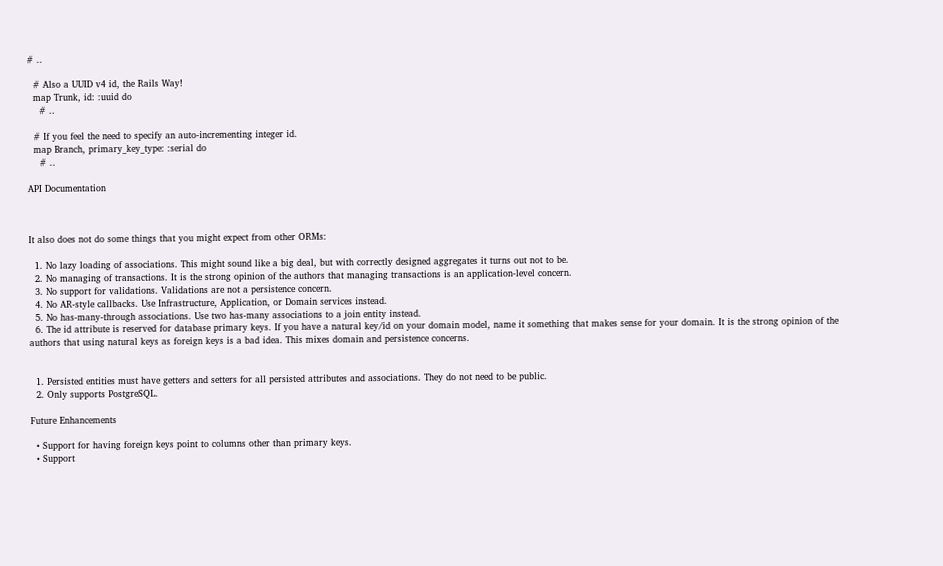# ..

  # Also a UUID v4 id, the Rails Way!
  map Trunk, id: :uuid do
    # ..

  # If you feel the need to specify an auto-incrementing integer id.
  map Branch, primary_key_type: :serial do
    # ..

API Documentation



It also does not do some things that you might expect from other ORMs:

  1. No lazy loading of associations. This might sound like a big deal, but with correctly designed aggregates it turns out not to be.
  2. No managing of transactions. It is the strong opinion of the authors that managing transactions is an application-level concern.
  3. No support for validations. Validations are not a persistence concern.
  4. No AR-style callbacks. Use Infrastructure, Application, or Domain services instead.
  5. No has-many-through associations. Use two has-many associations to a join entity instead.
  6. The id attribute is reserved for database primary keys. If you have a natural key/id on your domain model, name it something that makes sense for your domain. It is the strong opinion of the authors that using natural keys as foreign keys is a bad idea. This mixes domain and persistence concerns.


  1. Persisted entities must have getters and setters for all persisted attributes and associations. They do not need to be public.
  2. Only supports PostgreSQL.

Future Enhancements

  • Support for having foreign keys point to columns other than primary keys.
  • Support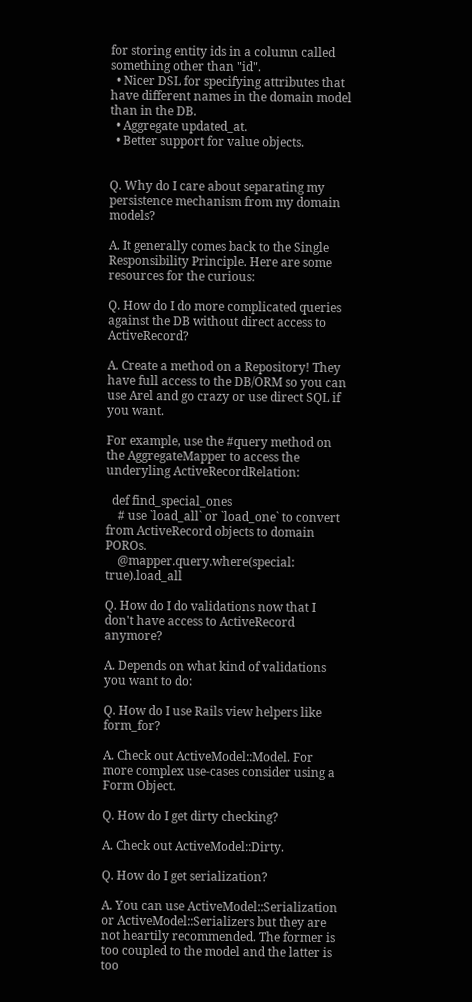for storing entity ids in a column called something other than "id".
  • Nicer DSL for specifying attributes that have different names in the domain model than in the DB.
  • Aggregate updated_at.
  • Better support for value objects.


Q. Why do I care about separating my persistence mechanism from my domain models?

A. It generally comes back to the Single Responsibility Principle. Here are some resources for the curious:

Q. How do I do more complicated queries against the DB without direct access to ActiveRecord?

A. Create a method on a Repository! They have full access to the DB/ORM so you can use Arel and go crazy or use direct SQL if you want.

For example, use the #query method on the AggregateMapper to access the underyling ActiveRecordRelation:

  def find_special_ones
    # use `load_all` or `load_one` to convert from ActiveRecord objects to domain POROs.
    @mapper.query.where(special: true).load_all

Q. How do I do validations now that I don't have access to ActiveRecord anymore?

A. Depends on what kind of validations you want to do:

Q. How do I use Rails view helpers like form_for?

A. Check out ActiveModel::Model. For more complex use-cases consider using a Form Object.

Q. How do I get dirty checking?

A. Check out ActiveModel::Dirty.

Q. How do I get serialization?

A. You can use ActiveModel::Serialization or ActiveModel::Serializers but they are not heartily recommended. The former is too coupled to the model and the latter is too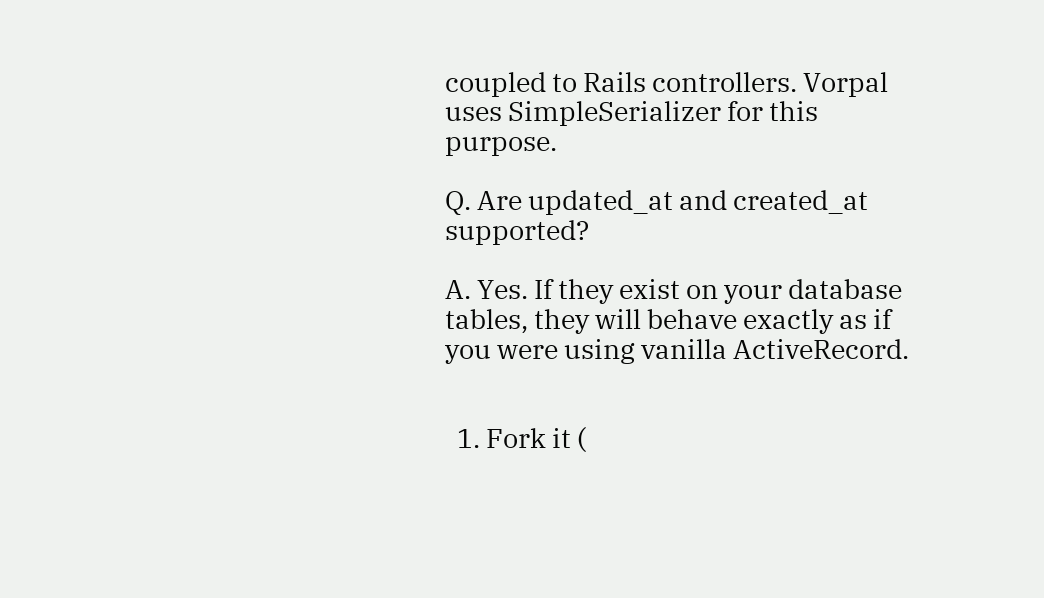coupled to Rails controllers. Vorpal uses SimpleSerializer for this purpose.

Q. Are updated_at and created_at supported?

A. Yes. If they exist on your database tables, they will behave exactly as if you were using vanilla ActiveRecord.


  1. Fork it (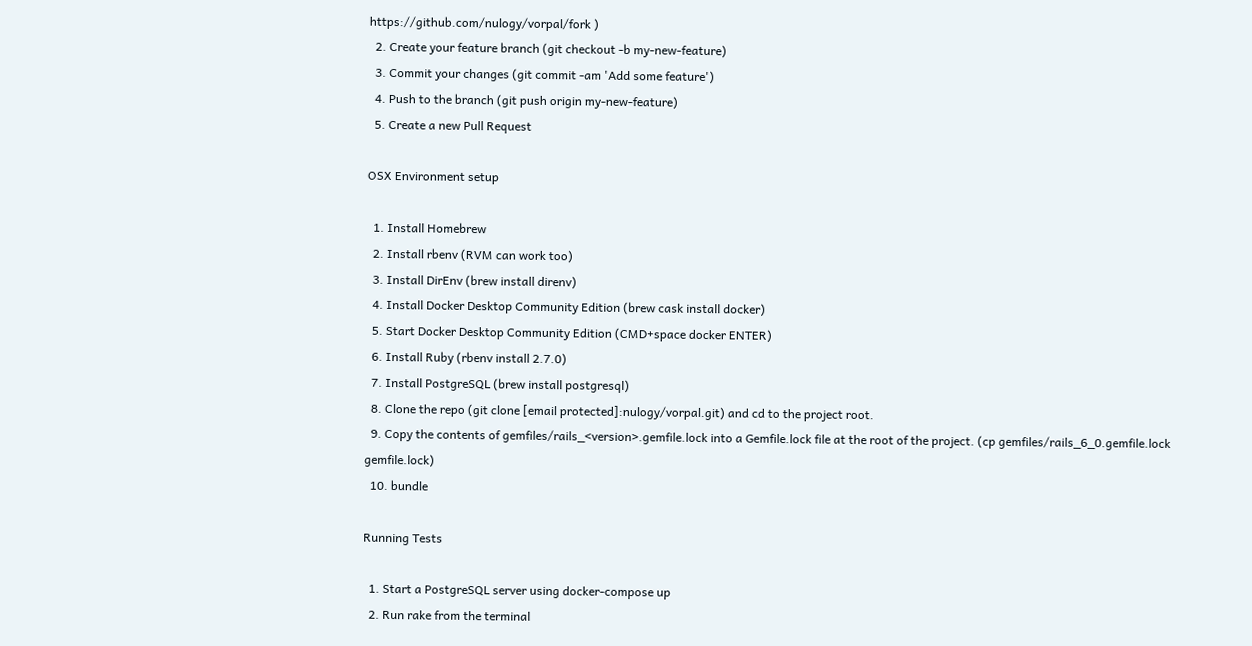https://github.com/nulogy/vorpal/fork )
  2. Create your feature branch (git checkout -b my-new-feature)
  3. Commit your changes (git commit -am 'Add some feature')
  4. Push to the branch (git push origin my-new-feature)
  5. Create a new Pull Request

OSX Environment setup

  1. Install Homebrew
  2. Install rbenv (RVM can work too)
  3. Install DirEnv (brew install direnv)
  4. Install Docker Desktop Community Edition (brew cask install docker)
  5. Start Docker Desktop Community Edition (CMD+space docker ENTER)
  6. Install Ruby (rbenv install 2.7.0)
  7. Install PostgreSQL (brew install postgresql)
  8. Clone the repo (git clone [email protected]:nulogy/vorpal.git) and cd to the project root.
  9. Copy the contents of gemfiles/rails_<version>.gemfile.lock into a Gemfile.lock file at the root of the project. (cp gemfiles/rails_6_0.gemfile.lock gemfile.lock)
  10. bundle

Running Tests

  1. Start a PostgreSQL server using docker-compose up
  2. Run rake from the terminal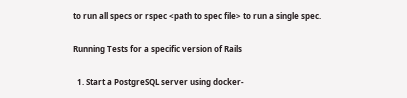to run all specs or rspec <path to spec file> to run a single spec.

Running Tests for a specific version of Rails

  1. Start a PostgreSQL server using docker-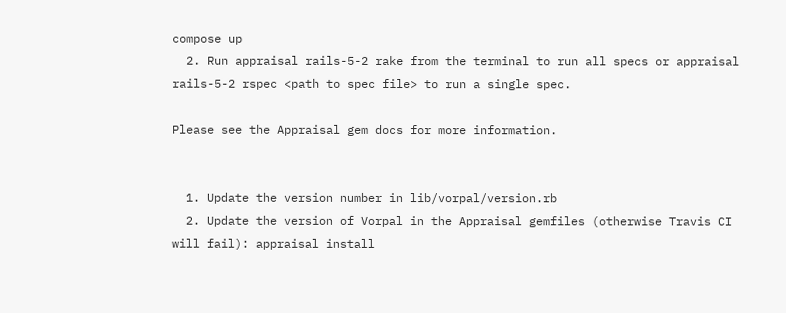compose up
  2. Run appraisal rails-5-2 rake from the terminal to run all specs or appraisal rails-5-2 rspec <path to spec file> to run a single spec.

Please see the Appraisal gem docs for more information.


  1. Update the version number in lib/vorpal/version.rb
  2. Update the version of Vorpal in the Appraisal gemfiles (otherwise Travis CI will fail): appraisal install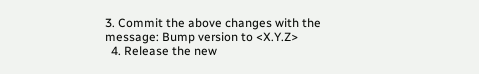3. Commit the above changes with the message: Bump version to <X.Y.Z>
  4. Release the new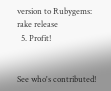version to Rubygems: rake release
  5. Profit!


See who's contributed!